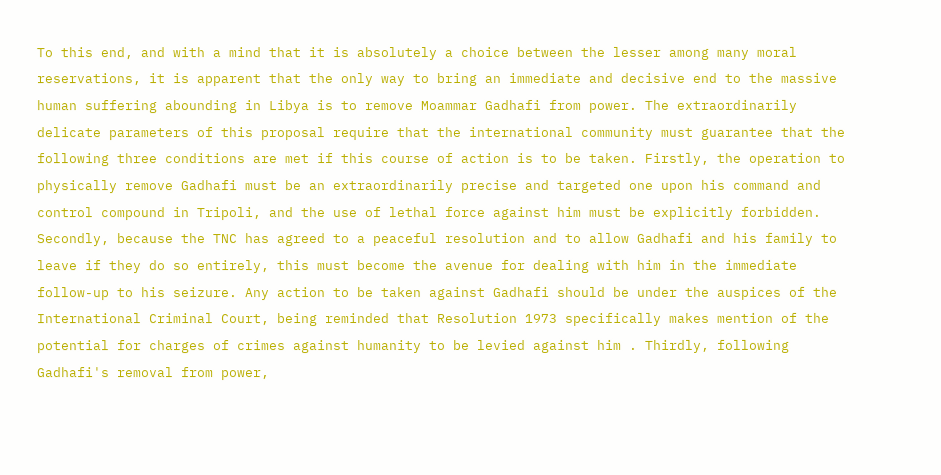To this end, and with a mind that it is absolutely a choice between the lesser among many moral reservations, it is apparent that the only way to bring an immediate and decisive end to the massive human suffering abounding in Libya is to remove Moammar Gadhafi from power. The extraordinarily delicate parameters of this proposal require that the international community must guarantee that the following three conditions are met if this course of action is to be taken. Firstly, the operation to physically remove Gadhafi must be an extraordinarily precise and targeted one upon his command and control compound in Tripoli, and the use of lethal force against him must be explicitly forbidden. Secondly, because the TNC has agreed to a peaceful resolution and to allow Gadhafi and his family to leave if they do so entirely, this must become the avenue for dealing with him in the immediate follow-up to his seizure. Any action to be taken against Gadhafi should be under the auspices of the International Criminal Court, being reminded that Resolution 1973 specifically makes mention of the potential for charges of crimes against humanity to be levied against him . Thirdly, following Gadhafi's removal from power,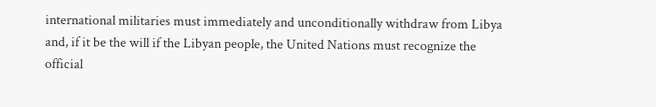international militaries must immediately and unconditionally withdraw from Libya and, if it be the will if the Libyan people, the United Nations must recognize the official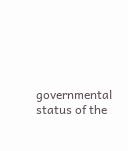governmental status of the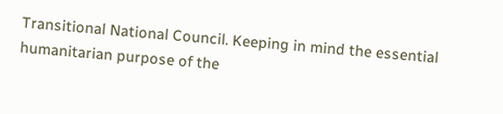Transitional National Council. Keeping in mind the essential humanitarian purpose of the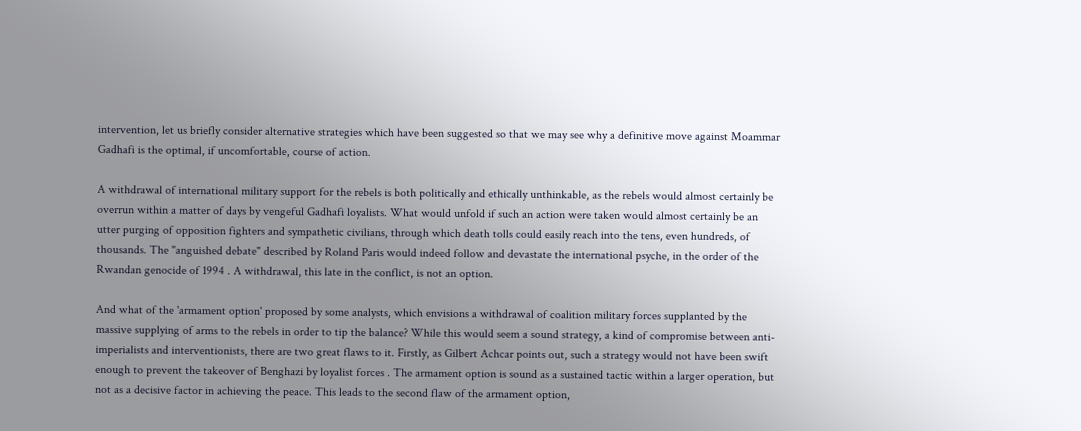intervention, let us briefly consider alternative strategies which have been suggested so that we may see why a definitive move against Moammar Gadhafi is the optimal, if uncomfortable, course of action.

A withdrawal of international military support for the rebels is both politically and ethically unthinkable, as the rebels would almost certainly be overrun within a matter of days by vengeful Gadhafi loyalists. What would unfold if such an action were taken would almost certainly be an utter purging of opposition fighters and sympathetic civilians, through which death tolls could easily reach into the tens, even hundreds, of thousands. The "anguished debate" described by Roland Paris would indeed follow and devastate the international psyche, in the order of the Rwandan genocide of 1994 . A withdrawal, this late in the conflict, is not an option.

And what of the 'armament option' proposed by some analysts, which envisions a withdrawal of coalition military forces supplanted by the massive supplying of arms to the rebels in order to tip the balance? While this would seem a sound strategy, a kind of compromise between anti-imperialists and interventionists, there are two great flaws to it. Firstly, as Gilbert Achcar points out, such a strategy would not have been swift enough to prevent the takeover of Benghazi by loyalist forces . The armament option is sound as a sustained tactic within a larger operation, but not as a decisive factor in achieving the peace. This leads to the second flaw of the armament option,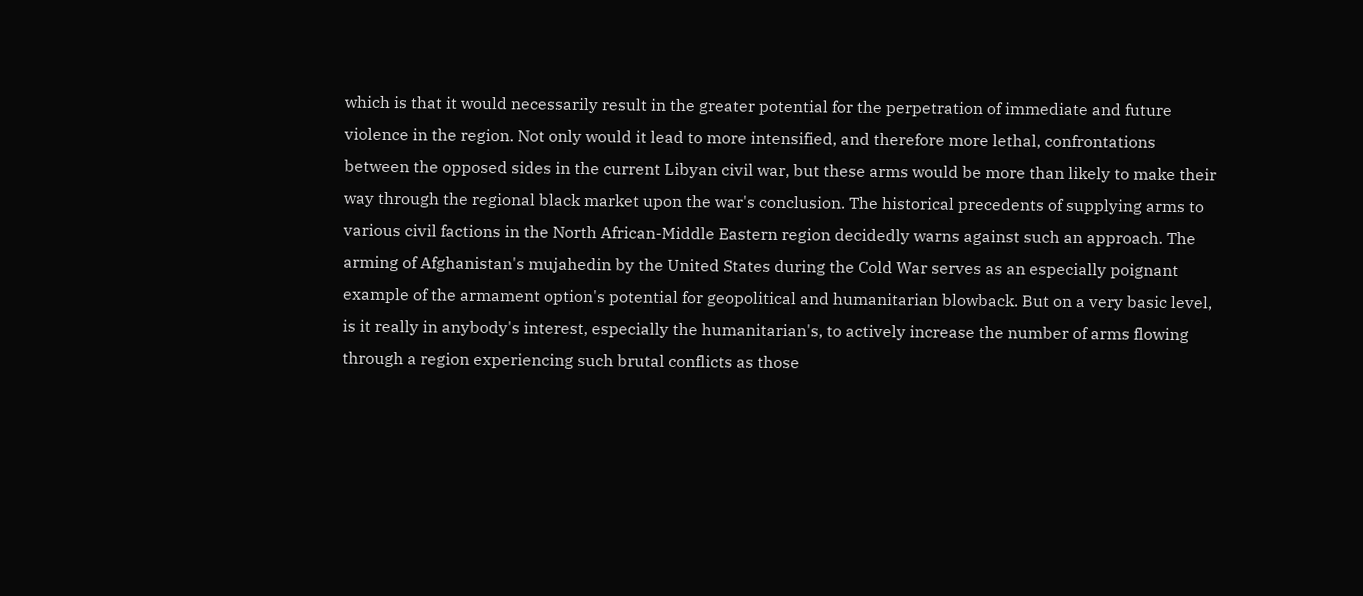which is that it would necessarily result in the greater potential for the perpetration of immediate and future violence in the region. Not only would it lead to more intensified, and therefore more lethal, confrontations between the opposed sides in the current Libyan civil war, but these arms would be more than likely to make their way through the regional black market upon the war's conclusion. The historical precedents of supplying arms to various civil factions in the North African-Middle Eastern region decidedly warns against such an approach. The arming of Afghanistan's mujahedin by the United States during the Cold War serves as an especially poignant example of the armament option's potential for geopolitical and humanitarian blowback. But on a very basic level, is it really in anybody's interest, especially the humanitarian's, to actively increase the number of arms flowing through a region experiencing such brutal conflicts as those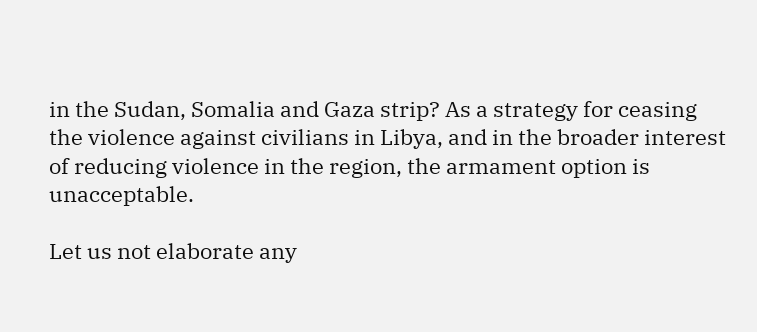in the Sudan, Somalia and Gaza strip? As a strategy for ceasing the violence against civilians in Libya, and in the broader interest of reducing violence in the region, the armament option is unacceptable.

Let us not elaborate any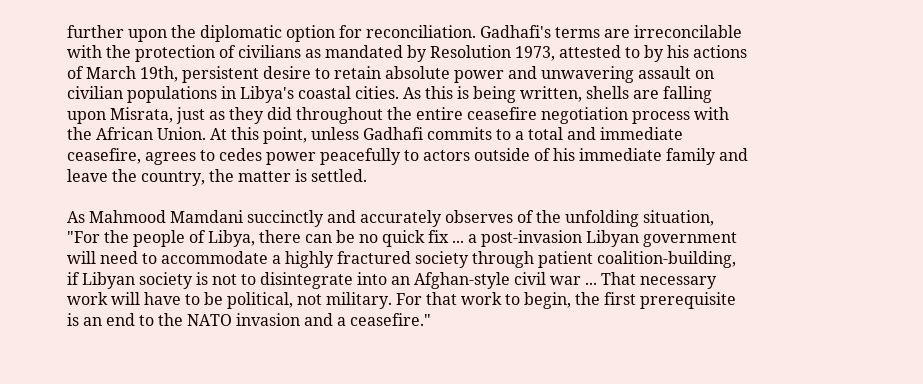further upon the diplomatic option for reconciliation. Gadhafi's terms are irreconcilable with the protection of civilians as mandated by Resolution 1973, attested to by his actions of March 19th, persistent desire to retain absolute power and unwavering assault on civilian populations in Libya's coastal cities. As this is being written, shells are falling upon Misrata, just as they did throughout the entire ceasefire negotiation process with the African Union. At this point, unless Gadhafi commits to a total and immediate ceasefire, agrees to cedes power peacefully to actors outside of his immediate family and leave the country, the matter is settled.

As Mahmood Mamdani succinctly and accurately observes of the unfolding situation,
"For the people of Libya, there can be no quick fix ... a post-invasion Libyan government will need to accommodate a highly fractured society through patient coalition-building, if Libyan society is not to disintegrate into an Afghan-style civil war ... That necessary work will have to be political, not military. For that work to begin, the first prerequisite is an end to the NATO invasion and a ceasefire."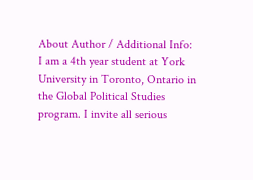About Author / Additional Info:
I am a 4th year student at York University in Toronto, Ontario in the Global Political Studies program. I invite all serious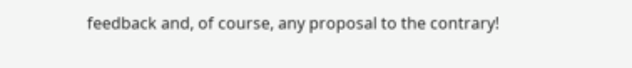feedback and, of course, any proposal to the contrary!